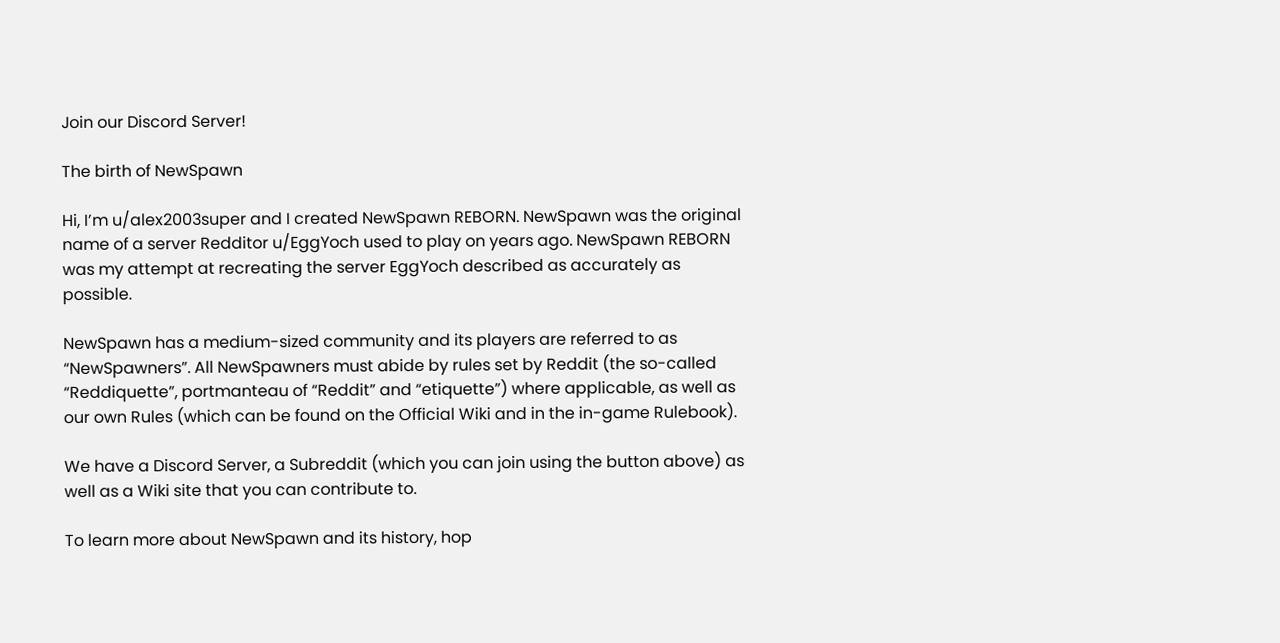Join our Discord Server!

The birth of NewSpawn

Hi, I’m u/alex2003super and I created NewSpawn REBORN. NewSpawn was the original name of a server Redditor u/EggYoch used to play on years ago. NewSpawn REBORN was my attempt at recreating the server EggYoch described as accurately as possible.

NewSpawn has a medium-sized community and its players are referred to as “NewSpawners”. All NewSpawners must abide by rules set by Reddit (the so-called “Reddiquette”, portmanteau of “Reddit” and “etiquette”) where applicable, as well as our own Rules (which can be found on the Official Wiki and in the in-game Rulebook).

We have a Discord Server, a Subreddit (which you can join using the button above) as well as a Wiki site that you can contribute to.

To learn more about NewSpawn and its history, hop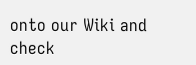onto our Wiki and check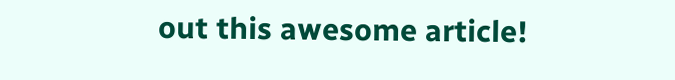out this awesome article!